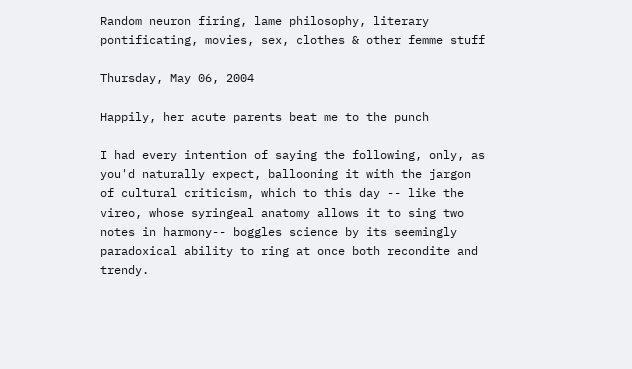Random neuron firing, lame philosophy, literary pontificating, movies, sex, clothes & other femme stuff

Thursday, May 06, 2004

Happily, her acute parents beat me to the punch

I had every intention of saying the following, only, as you'd naturally expect, ballooning it with the jargon of cultural criticism, which to this day -- like the vireo, whose syringeal anatomy allows it to sing two notes in harmony-- boggles science by its seemingly paradoxical ability to ring at once both recondite and trendy.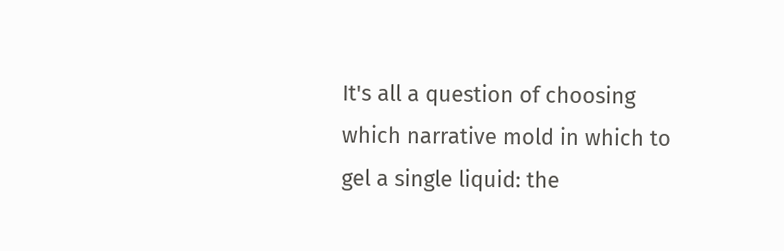It's all a question of choosing which narrative mold in which to gel a single liquid: the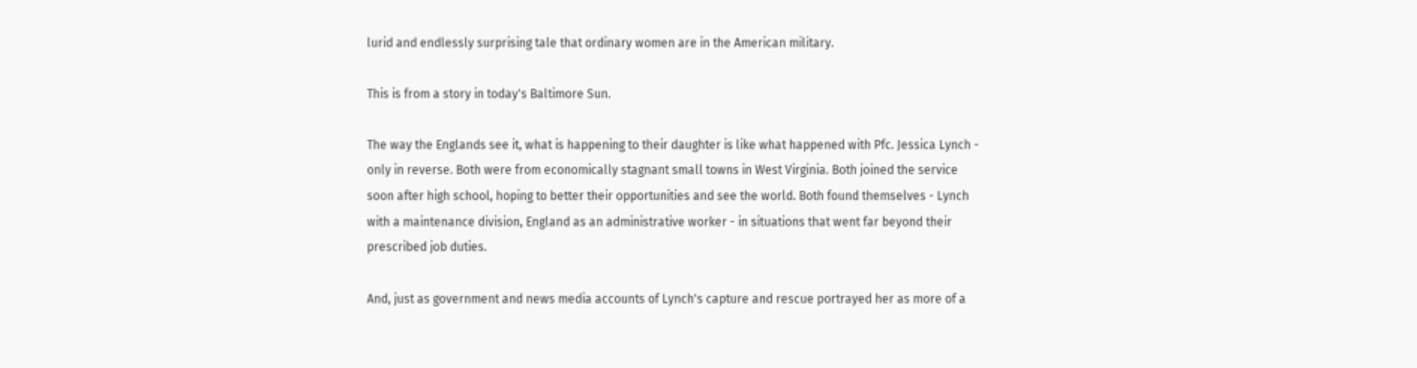lurid and endlessly surprising tale that ordinary women are in the American military.

This is from a story in today's Baltimore Sun.

The way the Englands see it, what is happening to their daughter is like what happened with Pfc. Jessica Lynch - only in reverse. Both were from economically stagnant small towns in West Virginia. Both joined the service soon after high school, hoping to better their opportunities and see the world. Both found themselves - Lynch with a maintenance division, England as an administrative worker - in situations that went far beyond their prescribed job duties.

And, just as government and news media accounts of Lynch's capture and rescue portrayed her as more of a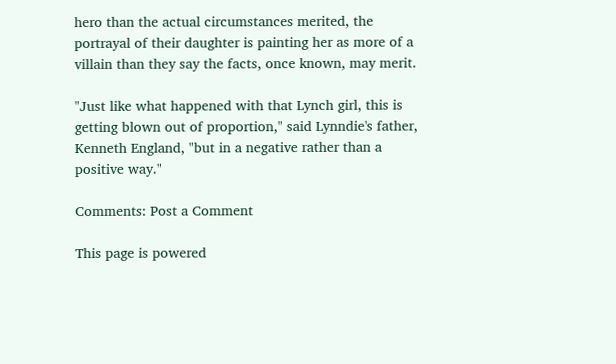hero than the actual circumstances merited, the portrayal of their daughter is painting her as more of a villain than they say the facts, once known, may merit.

"Just like what happened with that Lynch girl, this is getting blown out of proportion," said Lynndie's father, Kenneth England, "but in a negative rather than a positive way."

Comments: Post a Comment

This page is powered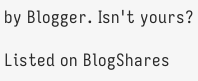by Blogger. Isn't yours?

Listed on BlogShares